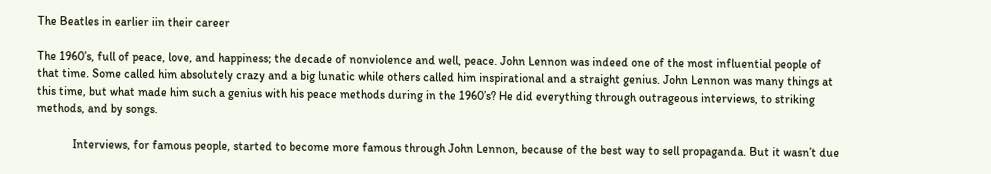The Beatles in earlier iin their career

The 1960’s, full of peace, love, and happiness; the decade of nonviolence and well, peace. John Lennon was indeed one of the most influential people of that time. Some called him absolutely crazy and a big lunatic while others called him inspirational and a straight genius. John Lennon was many things at this time, but what made him such a genius with his peace methods during in the 1960’s? He did everything through outrageous interviews, to striking methods, and by songs.

            Interviews, for famous people, started to become more famous through John Lennon, because of the best way to sell propaganda. But it wasn’t due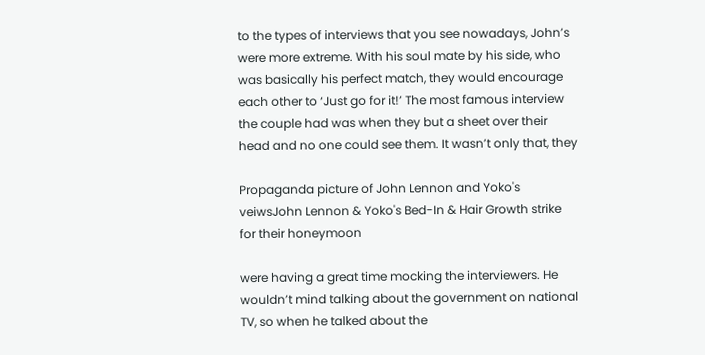to the types of interviews that you see nowadays, John’s were more extreme. With his soul mate by his side, who was basically his perfect match, they would encourage each other to ‘Just go for it!’ The most famous interview the couple had was when they but a sheet over their head and no one could see them. It wasn’t only that, they

Propaganda picture of John Lennon and Yoko's veiwsJohn Lennon & Yoko's Bed-In & Hair Growth strike for their honeymoon

were having a great time mocking the interviewers. He wouldn’t mind talking about the government on national TV, so when he talked about the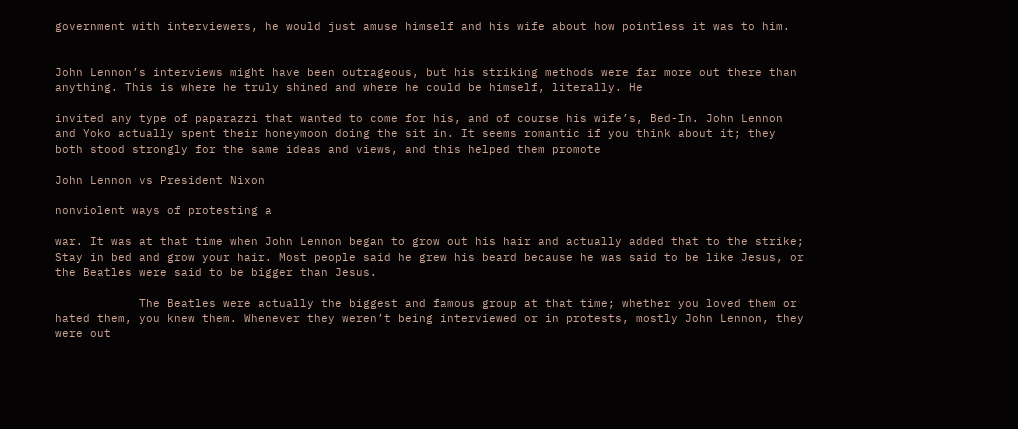government with interviewers, he would just amuse himself and his wife about how pointless it was to him.


John Lennon’s interviews might have been outrageous, but his striking methods were far more out there than anything. This is where he truly shined and where he could be himself, literally. He

invited any type of paparazzi that wanted to come for his, and of course his wife’s, Bed-In. John Lennon and Yoko actually spent their honeymoon doing the sit in. It seems romantic if you think about it; they both stood strongly for the same ideas and views, and this helped them promote

John Lennon vs President Nixon

nonviolent ways of protesting a

war. It was at that time when John Lennon began to grow out his hair and actually added that to the strike; Stay in bed and grow your hair. Most people said he grew his beard because he was said to be like Jesus, or the Beatles were said to be bigger than Jesus.

            The Beatles were actually the biggest and famous group at that time; whether you loved them or hated them, you knew them. Whenever they weren’t being interviewed or in protests, mostly John Lennon, they were out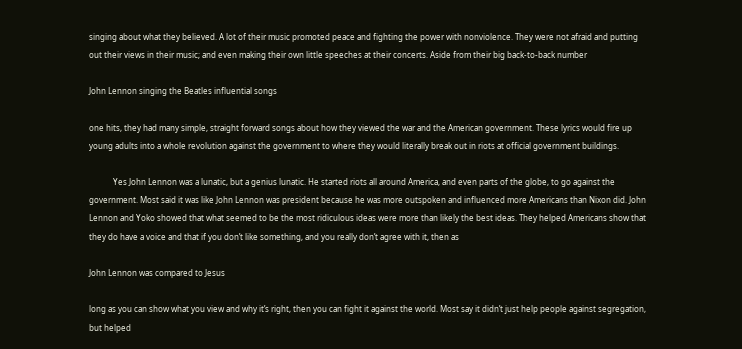singing about what they believed. A lot of their music promoted peace and fighting the power with nonviolence. They were not afraid and putting out their views in their music; and even making their own little speeches at their concerts. Aside from their big back-to-back number

John Lennon singing the Beatles influential songs

one hits, they had many simple, straight forward songs about how they viewed the war and the American government. These lyrics would fire up young adults into a whole revolution against the government to where they would literally break out in riots at official government buildings.

            Yes John Lennon was a lunatic, but a genius lunatic. He started riots all around America, and even parts of the globe, to go against the government. Most said it was like John Lennon was president because he was more outspoken and influenced more Americans than Nixon did. John Lennon and Yoko showed that what seemed to be the most ridiculous ideas were more than likely the best ideas. They helped Americans show that they do have a voice and that if you don’t like something, and you really don’t agree with it, then as

John Lennon was compared to Jesus

long as you can show what you view and why it’s right, then you can fight it against the world. Most say it didn’t just help people against segregation, but helped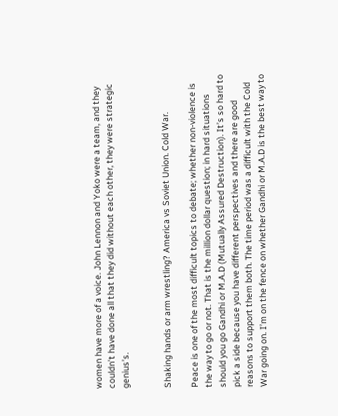women have more of a voice. John Lennon and Yoko were a team, and they couldn’t have done all that they did without each other, they were strategic genius’s.


Shaking hands or arm wrestling? America vs Soviet Union. Cold War.

Peace is one of the most difficult topics to debate; whether non-violence is the way to go or not. That is the million dollar question; in hard situations should you go Gandhi or M.A.D (Mutually Assured Destruction). It’s so hard to pick a side because you have different perspectives and there are good reasons to support them both. The time period was a difficult with the Cold War going on. I’m on the fence on whether Gandhi or M.A.D is the best way to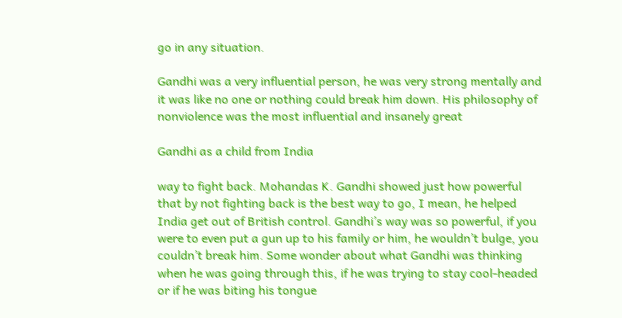go in any situation.

Gandhi was a very influential person, he was very strong mentally and it was like no one or nothing could break him down. His philosophy of nonviolence was the most influential and insanely great

Gandhi as a child from India

way to fight back. Mohandas K. Gandhi showed just how powerful that by not fighting back is the best way to go, I mean, he helped India get out of British control. Gandhi’s way was so powerful, if you were to even put a gun up to his family or him, he wouldn’t bulge, you couldn’t break him. Some wonder about what Gandhi was thinking when he was going through this, if he was trying to stay cool-headed or if he was biting his tongue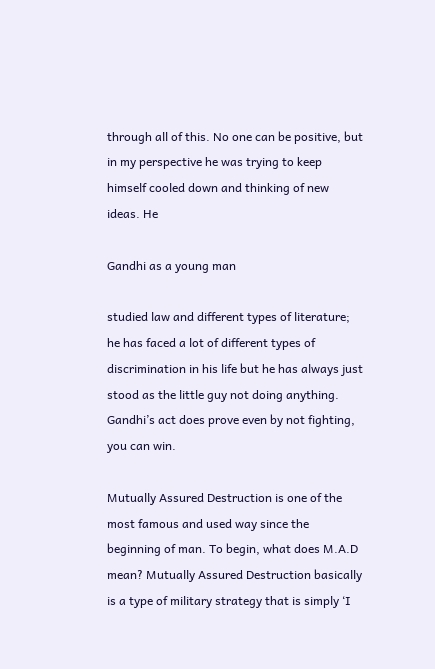through all of this. No one can be positive, but in my perspective he was trying to keep himself cooled down and thinking of new ideas. He

Gandhi as a young man

studied law and different types of literature; he has faced a lot of different types of discrimination in his life but he has always just stood as the little guy not doing anything. Gandhi’s act does prove even by not fighting, you can win.

Mutually Assured Destruction is one of the most famous and used way since the beginning of man. To begin, what does M.A.D mean? Mutually Assured Destruction basically is a type of military strategy that is simply ‘I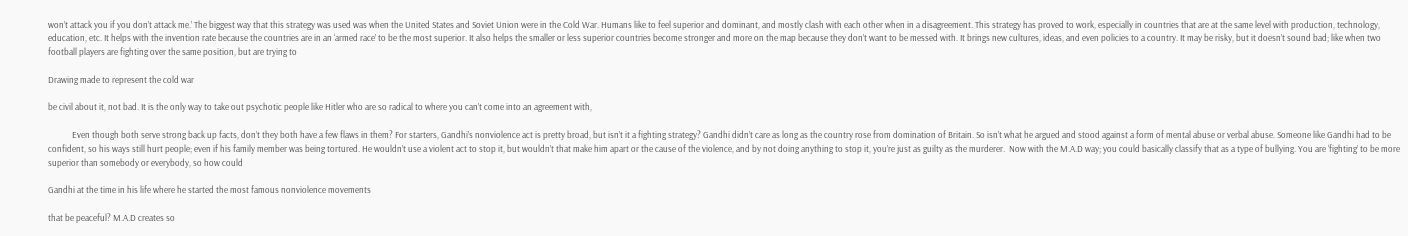won’t attack you if you don’t attack me.’ The biggest way that this strategy was used was when the United States and Soviet Union were in the Cold War. Humans like to feel superior and dominant, and mostly clash with each other when in a disagreement. This strategy has proved to work, especially in countries that are at the same level with production, technology, education, etc. It helps with the invention rate because the countries are in an ‘armed race’ to be the most superior. It also helps the smaller or less superior countries become stronger and more on the map because they don’t want to be messed with. It brings new cultures, ideas, and even policies to a country. It may be risky, but it doesn’t sound bad; like when two football players are fighting over the same position, but are trying to

Drawing made to represent the cold war

be civil about it, not bad. It is the only way to take out psychotic people like Hitler who are so radical to where you can’t come into an agreement with,

            Even though both serve strong back up facts, don’t they both have a few flaws in them? For starters, Gandhi’s nonviolence act is pretty broad, but isn’t it a fighting strategy? Gandhi didn’t care as long as the country rose from domination of Britain. So isn’t what he argued and stood against a form of mental abuse or verbal abuse. Someone like Gandhi had to be confident, so his ways still hurt people; even if his family member was being tortured. He wouldn’t use a violent act to stop it, but wouldn’t that make him apart or the cause of the violence, and by not doing anything to stop it, you’re just as guilty as the murderer.  Now with the M.A.D way; you could basically classify that as a type of bullying. You are ‘fighting’ to be more superior than somebody or everybody, so how could

Gandhi at the time in his life where he started the most famous nonviolence movements

that be peaceful? M.A.D creates so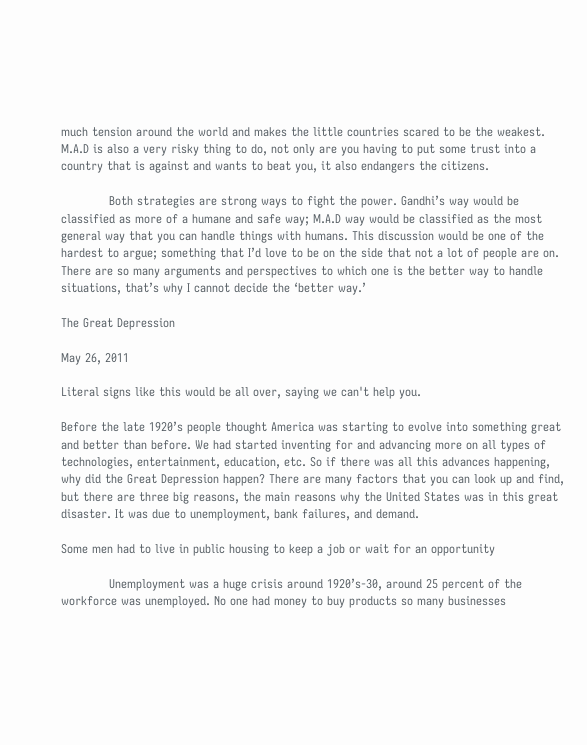much tension around the world and makes the little countries scared to be the weakest. M.A.D is also a very risky thing to do, not only are you having to put some trust into a country that is against and wants to beat you, it also endangers the citizens.

            Both strategies are strong ways to fight the power. Gandhi’s way would be classified as more of a humane and safe way; M.A.D way would be classified as the most general way that you can handle things with humans. This discussion would be one of the hardest to argue; something that I’d love to be on the side that not a lot of people are on. There are so many arguments and perspectives to which one is the better way to handle situations, that’s why I cannot decide the ‘better way.’

The Great Depression

May 26, 2011

Literal signs like this would be all over, saying we can't help you.

Before the late 1920’s people thought America was starting to evolve into something great and better than before. We had started inventing for and advancing more on all types of technologies, entertainment, education, etc. So if there was all this advances happening, why did the Great Depression happen? There are many factors that you can look up and find, but there are three big reasons, the main reasons why the United States was in this great disaster. It was due to unemployment, bank failures, and demand.

Some men had to live in public housing to keep a job or wait for an opportunity

            Unemployment was a huge crisis around 1920’s-30, around 25 percent of the workforce was unemployed. No one had money to buy products so many businesses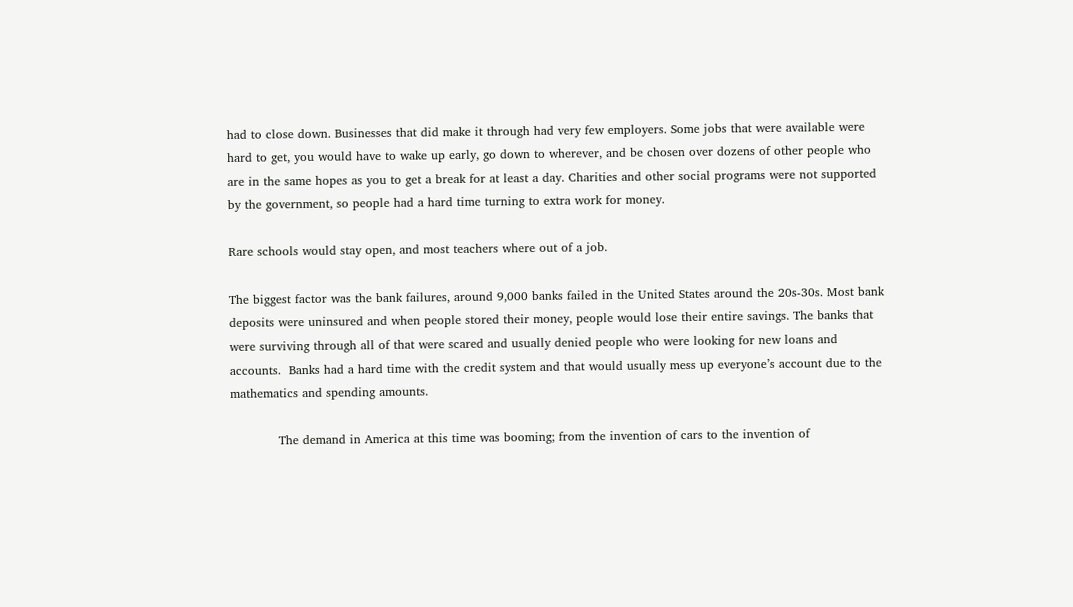had to close down. Businesses that did make it through had very few employers. Some jobs that were available were hard to get, you would have to wake up early, go down to wherever, and be chosen over dozens of other people who are in the same hopes as you to get a break for at least a day. Charities and other social programs were not supported by the government, so people had a hard time turning to extra work for money.

Rare schools would stay open, and most teachers where out of a job.

The biggest factor was the bank failures, around 9,000 banks failed in the United States around the 20s-30s. Most bank deposits were uninsured and when people stored their money, people would lose their entire savings. The banks that were surviving through all of that were scared and usually denied people who were looking for new loans and accounts.  Banks had a hard time with the credit system and that would usually mess up everyone’s account due to the mathematics and spending amounts.

            The demand in America at this time was booming; from the invention of cars to the invention of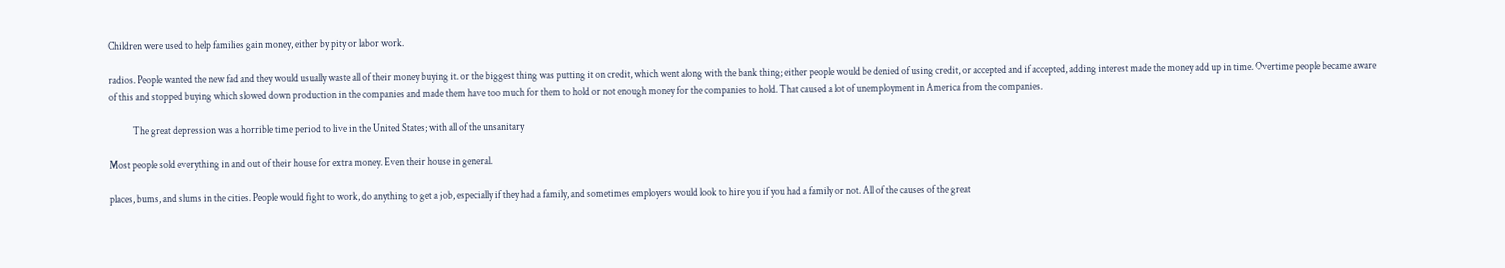Children were used to help families gain money, either by pity or labor work.

radios. People wanted the new fad and they would usually waste all of their money buying it. or the biggest thing was putting it on credit, which went along with the bank thing; either people would be denied of using credit, or accepted and if accepted, adding interest made the money add up in time. Overtime people became aware of this and stopped buying which slowed down production in the companies and made them have too much for them to hold or not enough money for the companies to hold. That caused a lot of unemployment in America from the companies.

            The great depression was a horrible time period to live in the United States; with all of the unsanitary

Most people sold everything in and out of their house for extra money. Even their house in general.

places, bums, and slums in the cities. People would fight to work, do anything to get a job, especially if they had a family, and sometimes employers would look to hire you if you had a family or not. All of the causes of the great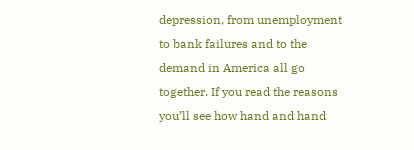depression, from unemployment to bank failures and to the demand in America all go together. If you read the reasons you’ll see how hand and hand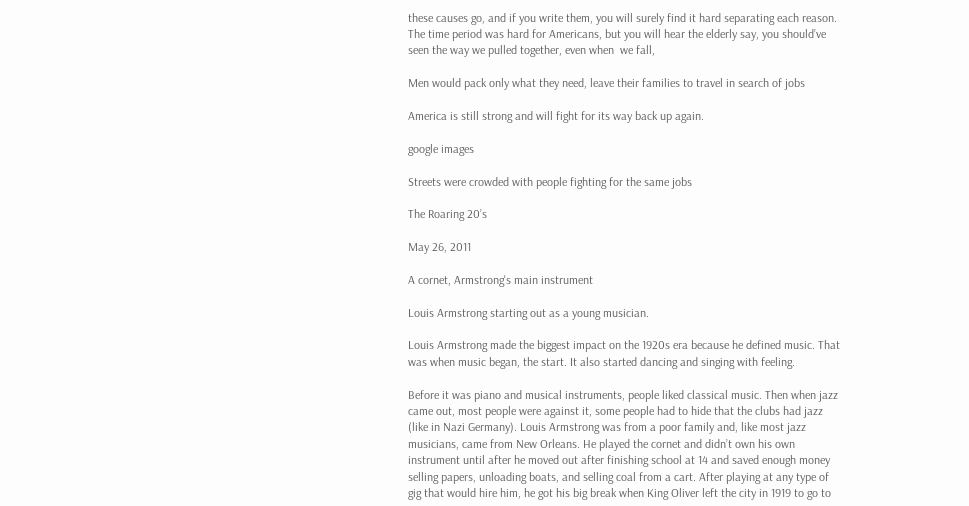these causes go, and if you write them, you will surely find it hard separating each reason. The time period was hard for Americans, but you will hear the elderly say, you should’ve seen the way we pulled together, even when  we fall,

Men would pack only what they need, leave their families to travel in search of jobs

America is still strong and will fight for its way back up again.

google images

Streets were crowded with people fighting for the same jobs

The Roaring 20’s

May 26, 2011

A cornet, Armstrong's main instrument

Louis Armstrong starting out as a young musician.

Louis Armstrong made the biggest impact on the 1920s era because he defined music. That was when music began, the start. It also started dancing and singing with feeling.

Before it was piano and musical instruments, people liked classical music. Then when jazz came out, most people were against it, some people had to hide that the clubs had jazz (like in Nazi Germany). Louis Armstrong was from a poor family and, like most jazz musicians, came from New Orleans. He played the cornet and didn’t own his own instrument until after he moved out after finishing school at 14 and saved enough money selling papers, unloading boats, and selling coal from a cart. After playing at any type of gig that would hire him, he got his big break when King Oliver left the city in 1919 to go to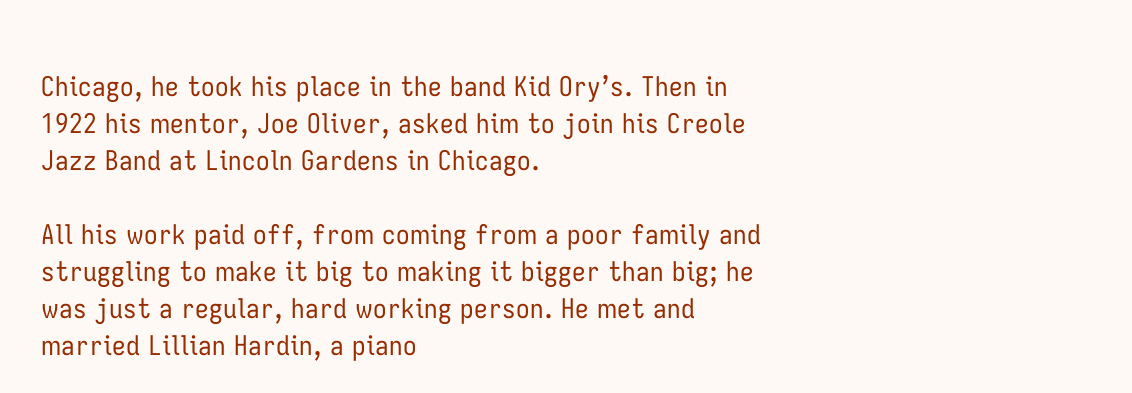Chicago, he took his place in the band Kid Ory’s. Then in 1922 his mentor, Joe Oliver, asked him to join his Creole Jazz Band at Lincoln Gardens in Chicago.

All his work paid off, from coming from a poor family and struggling to make it big to making it bigger than big; he was just a regular, hard working person. He met and married Lillian Hardin, a piano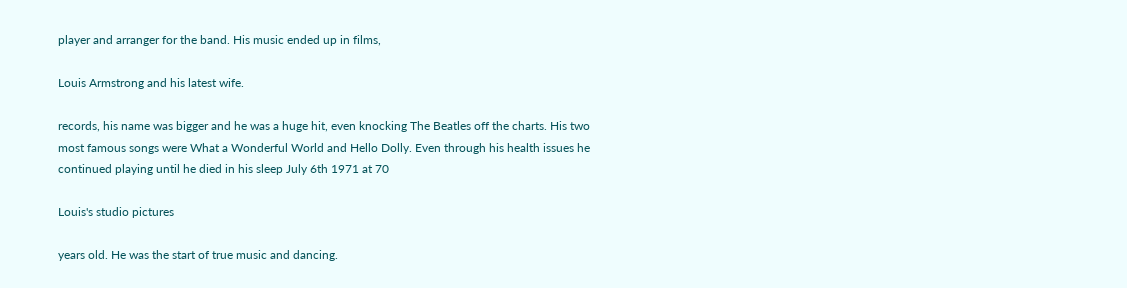player and arranger for the band. His music ended up in films,

Louis Armstrong and his latest wife.

records, his name was bigger and he was a huge hit, even knocking The Beatles off the charts. His two most famous songs were What a Wonderful World and Hello Dolly. Even through his health issues he continued playing until he died in his sleep July 6th 1971 at 70

Louis's studio pictures

years old. He was the start of true music and dancing.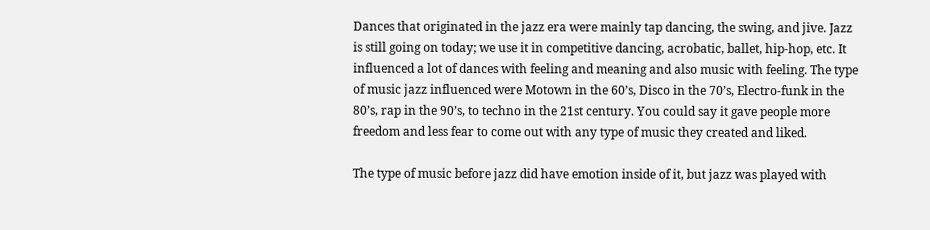Dances that originated in the jazz era were mainly tap dancing, the swing, and jive. Jazz is still going on today; we use it in competitive dancing, acrobatic, ballet, hip-hop, etc. It influenced a lot of dances with feeling and meaning and also music with feeling. The type of music jazz influenced were Motown in the 60’s, Disco in the 70’s, Electro-funk in the 80’s, rap in the 90’s, to techno in the 21st century. You could say it gave people more freedom and less fear to come out with any type of music they created and liked.

The type of music before jazz did have emotion inside of it, but jazz was played with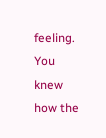feeling. You knew how the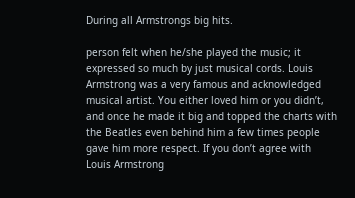During all Armstrongs big hits.

person felt when he/she played the music; it expressed so much by just musical cords. Louis Armstrong was a very famous and acknowledged musical artist. You either loved him or you didn’t, and once he made it big and topped the charts with the Beatles even behind him a few times people gave him more respect. If you don’t agree with Louis Armstrong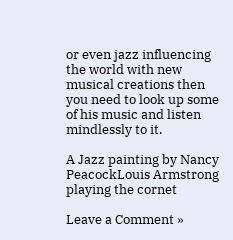or even jazz influencing the world with new musical creations then you need to look up some of his music and listen mindlessly to it.

A Jazz painting by Nancy PeacockLouis Armstrong playing the cornet

Leave a Comment »